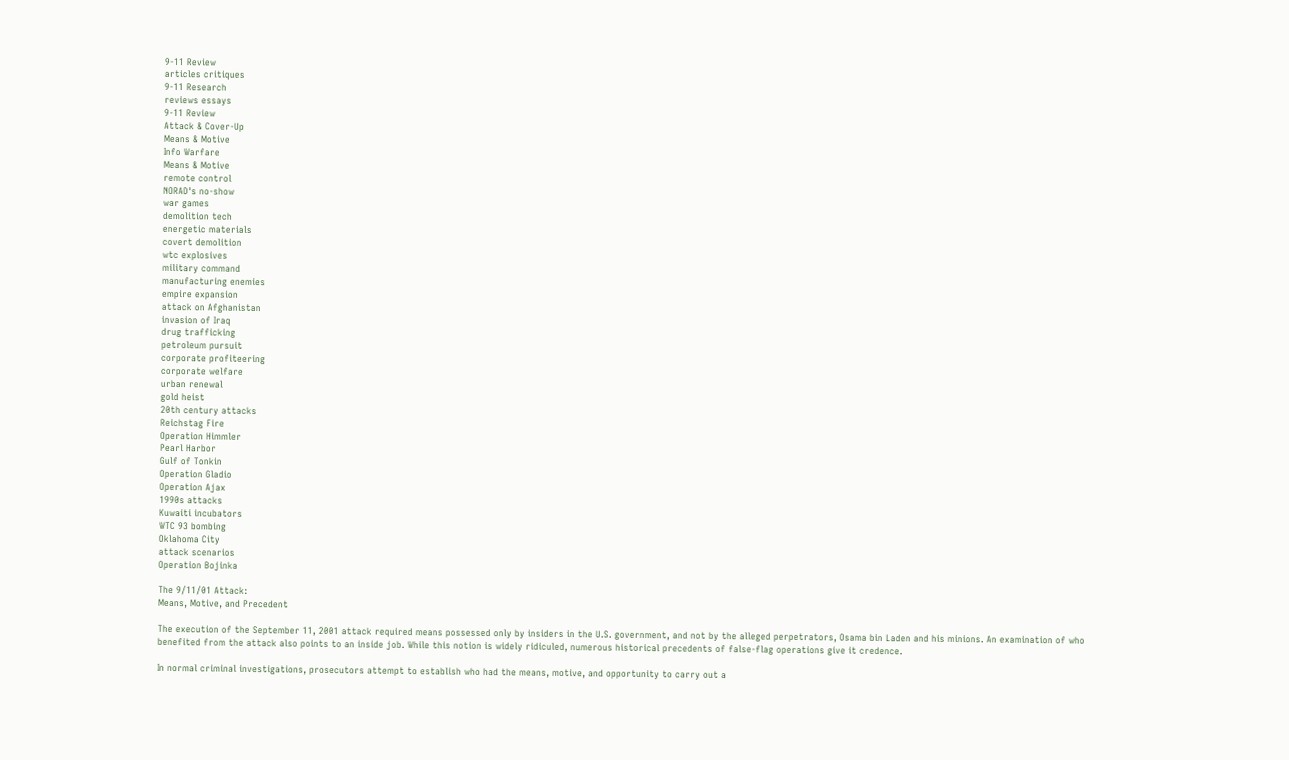9-11 Review
articles critiques
9-11 Research
reviews essays
9-11 Review
Attack & Cover-Up
Means & Motive
Info Warfare
Means & Motive
remote control
NORAD's no-show
war games
demolition tech
energetic materials
covert demolition
wtc explosives
military command
manufacturing enemies
empire expansion
attack on Afghanistan
invasion of Iraq
drug trafficking
petroleum pursuit
corporate profiteering
corporate welfare
urban renewal
gold heist
20th century attacks
Reichstag Fire
Operation Himmler
Pearl Harbor
Gulf of Tonkin
Operation Gladio
Operation Ajax
1990s attacks
Kuwaiti incubators
WTC 93 bombing
Oklahoma City
attack scenarios
Operation Bojinka

The 9/11/01 Attack:
Means, Motive, and Precedent

The execution of the September 11, 2001 attack required means possessed only by insiders in the U.S. government, and not by the alleged perpetrators, Osama bin Laden and his minions. An examination of who benefited from the attack also points to an inside job. While this notion is widely ridiculed, numerous historical precedents of false-flag operations give it credence.

In normal criminal investigations, prosecutors attempt to establish who had the means, motive, and opportunity to carry out a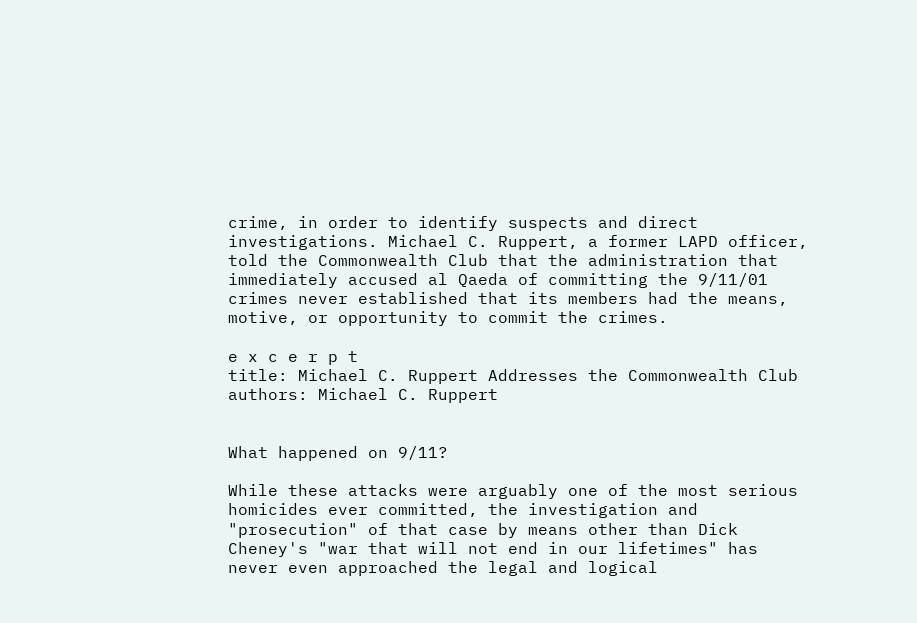crime, in order to identify suspects and direct investigations. Michael C. Ruppert, a former LAPD officer, told the Commonwealth Club that the administration that immediately accused al Qaeda of committing the 9/11/01 crimes never established that its members had the means, motive, or opportunity to commit the crimes.

e x c e r p t
title: Michael C. Ruppert Addresses the Commonwealth Club
authors: Michael C. Ruppert


What happened on 9/11?

While these attacks were arguably one of the most serious homicides ever committed, the investigation and "prosecution" of that case by means other than Dick Cheney's "war that will not end in our lifetimes" has never even approached the legal and logical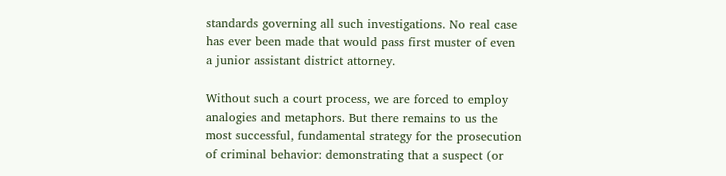standards governing all such investigations. No real case has ever been made that would pass first muster of even a junior assistant district attorney.

Without such a court process, we are forced to employ analogies and metaphors. But there remains to us the most successful, fundamental strategy for the prosecution of criminal behavior: demonstrating that a suspect (or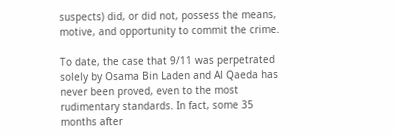suspects) did, or did not, possess the means, motive, and opportunity to commit the crime.

To date, the case that 9/11 was perpetrated solely by Osama Bin Laden and Al Qaeda has never been proved, even to the most rudimentary standards. In fact, some 35 months after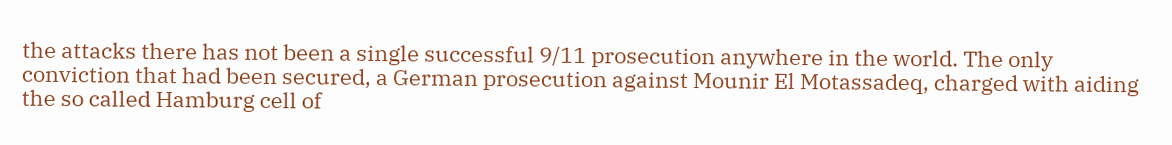the attacks there has not been a single successful 9/11 prosecution anywhere in the world. The only conviction that had been secured, a German prosecution against Mounir El Motassadeq, charged with aiding the so called Hamburg cell of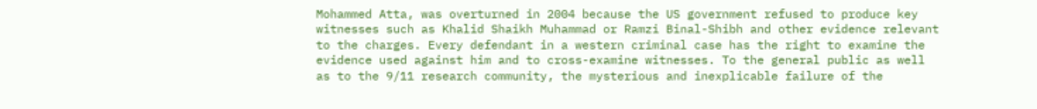Mohammed Atta, was overturned in 2004 because the US government refused to produce key witnesses such as Khalid Shaikh Muhammad or Ramzi Binal-Shibh and other evidence relevant to the charges. Every defendant in a western criminal case has the right to examine the evidence used against him and to cross-examine witnesses. To the general public as well as to the 9/11 research community, the mysterious and inexplicable failure of the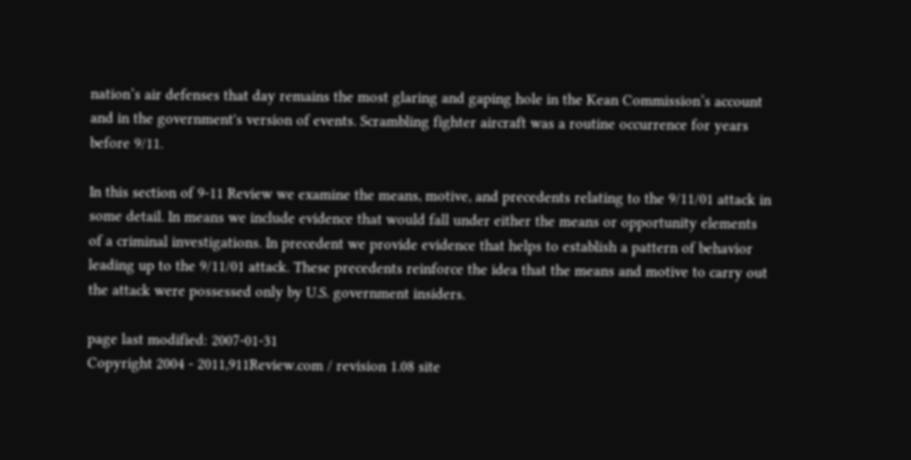nation’s air defenses that day remains the most glaring and gaping hole in the Kean Commission’s account and in the government's version of events. Scrambling fighter aircraft was a routine occurrence for years before 9/11.

In this section of 9-11 Review we examine the means, motive, and precedents relating to the 9/11/01 attack in some detail. In means we include evidence that would fall under either the means or opportunity elements of a criminal investigations. In precedent we provide evidence that helps to establish a pattern of behavior leading up to the 9/11/01 attack. These precedents reinforce the idea that the means and motive to carry out the attack were possessed only by U.S. government insiders.

page last modified: 2007-01-31
Copyright 2004 - 2011,911Review.com / revision 1.08 site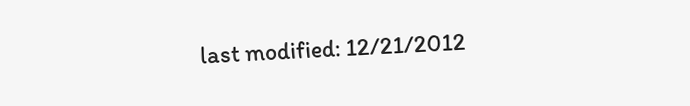last modified: 12/21/2012